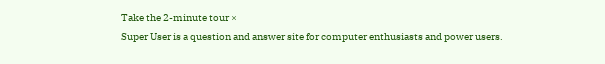Take the 2-minute tour ×
Super User is a question and answer site for computer enthusiasts and power users.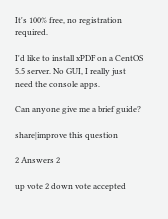It's 100% free, no registration required.

I'd like to install xPDF on a CentOS 5.5 server. No GUI, I really just need the console apps.

Can anyone give me a brief guide?

share|improve this question

2 Answers 2

up vote 2 down vote accepted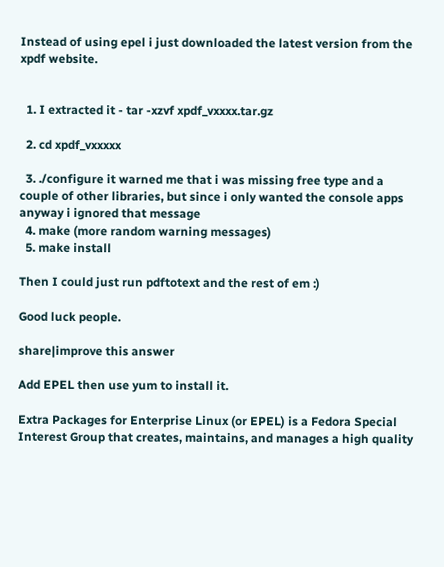Instead of using epel i just downloaded the latest version from the xpdf website.


  1. I extracted it - tar -xzvf xpdf_vxxxx.tar.gz

  2. cd xpdf_vxxxxx

  3. ./configure it warned me that i was missing free type and a couple of other libraries, but since i only wanted the console apps anyway i ignored that message
  4. make (more random warning messages)
  5. make install

Then I could just run pdftotext and the rest of em :)

Good luck people.

share|improve this answer

Add EPEL then use yum to install it.

Extra Packages for Enterprise Linux (or EPEL) is a Fedora Special Interest Group that creates, maintains, and manages a high quality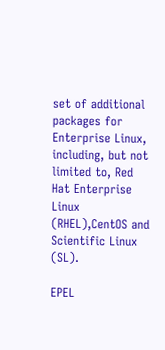set of additional packages for Enterprise Linux, including, but not limited to, Red Hat Enterprise Linux (RHEL),CentOS and Scientific Linux (SL).

EPEL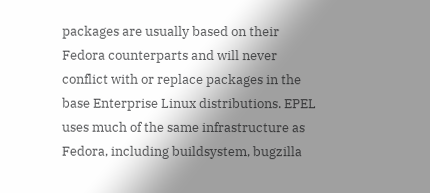packages are usually based on their Fedora counterparts and will never conflict with or replace packages in the base Enterprise Linux distributions. EPEL uses much of the same infrastructure as Fedora, including buildsystem, bugzilla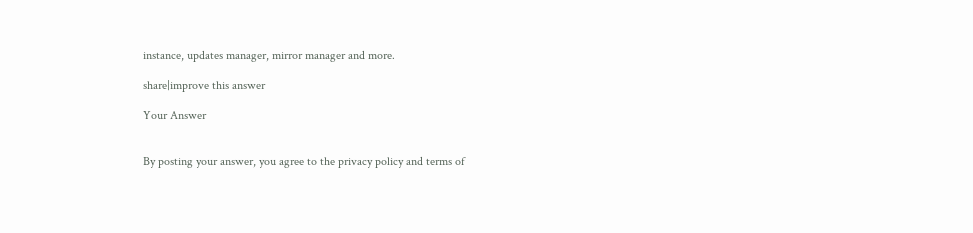instance, updates manager, mirror manager and more.

share|improve this answer

Your Answer


By posting your answer, you agree to the privacy policy and terms of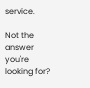service.

Not the answer you're looking for?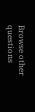Browse other questions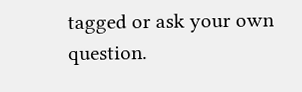tagged or ask your own question.